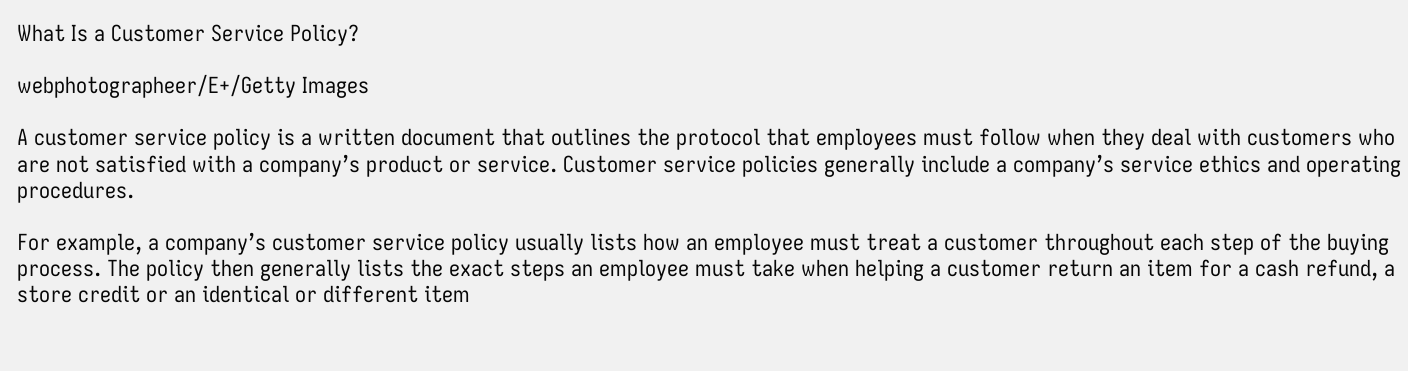What Is a Customer Service Policy?

webphotographeer/E+/Getty Images

A customer service policy is a written document that outlines the protocol that employees must follow when they deal with customers who are not satisfied with a company’s product or service. Customer service policies generally include a company’s service ethics and operating procedures.

For example, a company’s customer service policy usually lists how an employee must treat a customer throughout each step of the buying process. The policy then generally lists the exact steps an employee must take when helping a customer return an item for a cash refund, a store credit or an identical or different item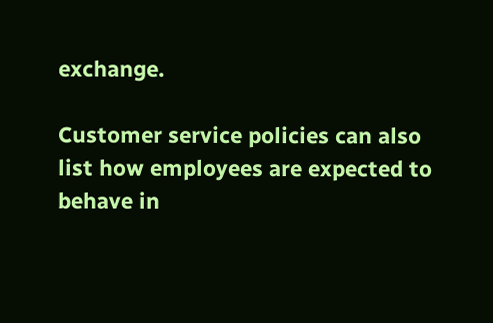exchange.

Customer service policies can also list how employees are expected to behave in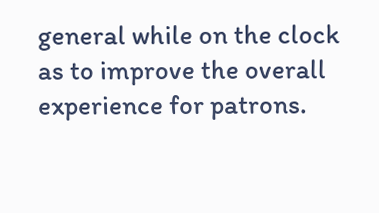general while on the clock as to improve the overall experience for patrons.